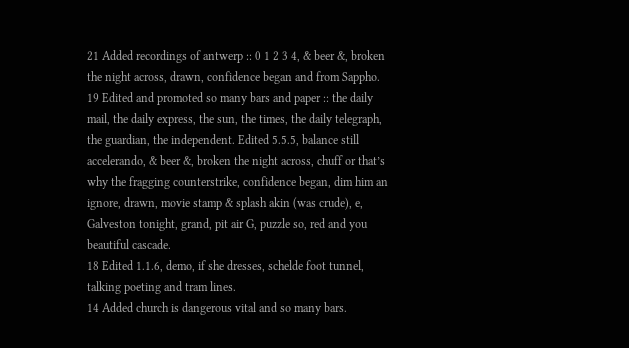21 Added recordings of antwerp :: 0 1 2 3 4, & beer &, broken the night across, drawn, confidence began and from Sappho.
19 Edited and promoted so many bars and paper :: the daily mail, the daily express, the sun, the times, the daily telegraph, the guardian, the independent. Edited 5.5.5, balance still accelerando, & beer &, broken the night across, chuff or that’s why the fragging counterstrike, confidence began, dim him an ignore, drawn, movie stamp & splash akin (was crude), e, Galveston tonight, grand, pit air G, puzzle so, red and you beautiful cascade.
18 Edited 1.1.6, demo, if she dresses, schelde foot tunnel, talking poeting and tram lines.
14 Added church is dangerous vital and so many bars.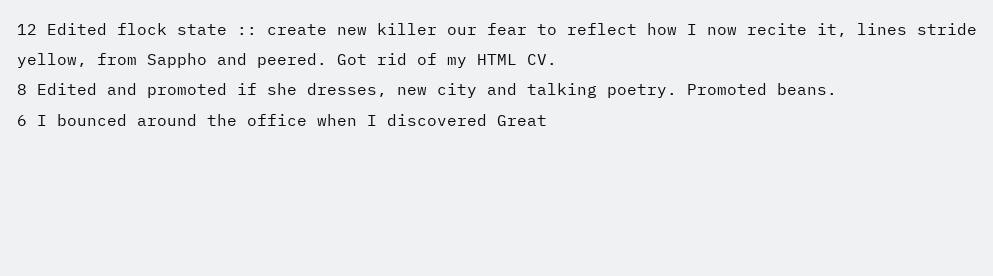12 Edited flock state :: create new killer our fear to reflect how I now recite it, lines stride yellow, from Sappho and peered. Got rid of my HTML CV.
8 Edited and promoted if she dresses, new city and talking poetry. Promoted beans.
6 I bounced around the office when I discovered Great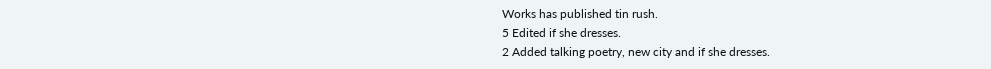Works has published tin rush.
5 Edited if she dresses.
2 Added talking poetry, new city and if she dresses.